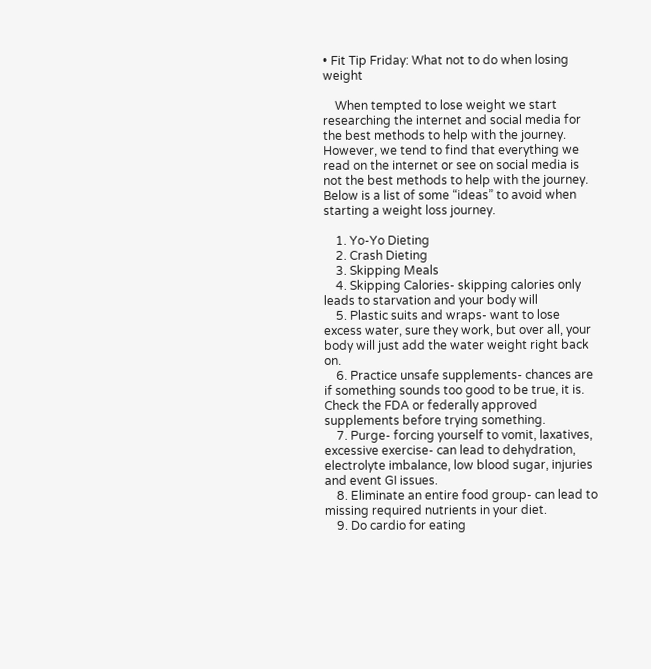• Fit Tip Friday: What not to do when losing weight

    When tempted to lose weight we start researching the internet and social media for the best methods to help with the journey.  However, we tend to find that everything we read on the internet or see on social media is not the best methods to help with the journey.  Below is a list of some “ideas” to avoid when starting a weight loss journey.

    1. Yo-Yo Dieting
    2. Crash Dieting
    3. Skipping Meals
    4. Skipping Calories- skipping calories only leads to starvation and your body will
    5. Plastic suits and wraps- want to lose excess water, sure they work, but over all, your body will just add the water weight right back on.
    6. Practice unsafe supplements- chances are if something sounds too good to be true, it is.  Check the FDA or federally approved supplements before trying something.
    7. Purge- forcing yourself to vomit, laxatives, excessive exercise- can lead to dehydration, electrolyte imbalance, low blood sugar, injuries and event GI issues.
    8. Eliminate an entire food group- can lead to missing required nutrients in your diet.
    9. Do cardio for eating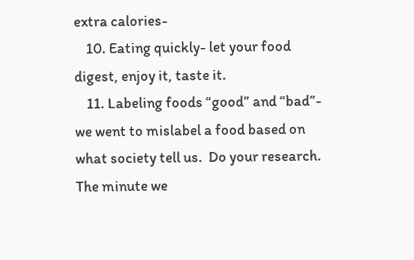extra calories-
    10. Eating quickly- let your food digest, enjoy it, taste it.
    11. Labeling foods “good” and “bad”- we went to mislabel a food based on what society tell us.  Do your research.  The minute we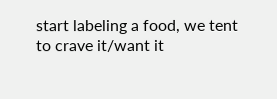start labeling a food, we tent to crave it/want it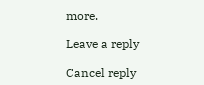more.

Leave a reply

Cancel reply